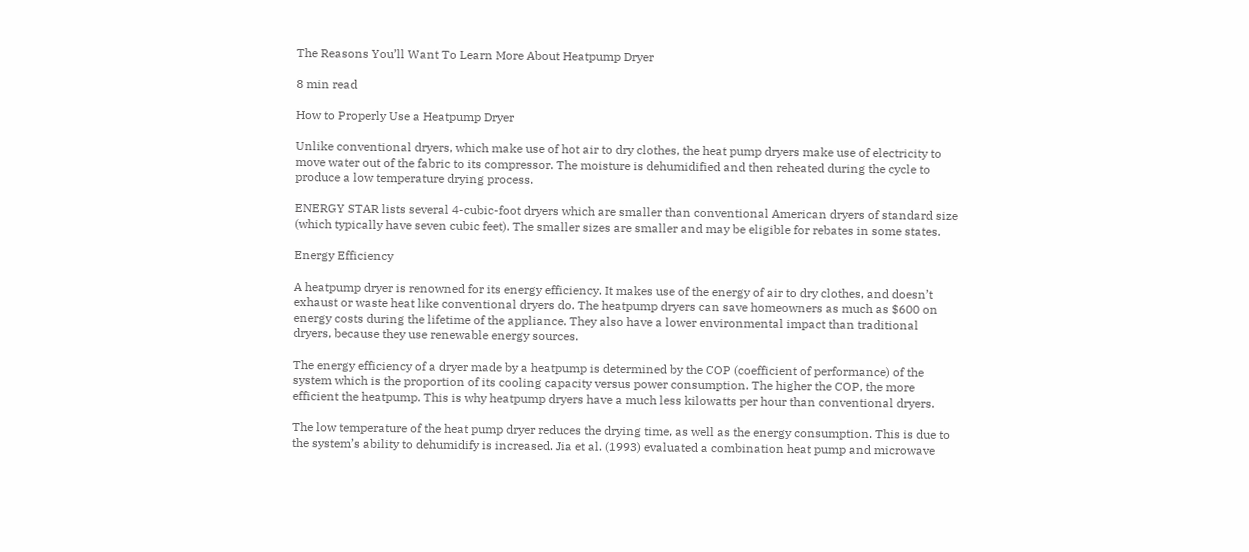The Reasons You’ll Want To Learn More About Heatpump Dryer

8 min read

How to Properly Use a Heatpump Dryer

Unlike conventional dryers, which make use of hot air to dry clothes, the heat pump dryers make use of electricity to move water out of the fabric to its compressor. The moisture is dehumidified and then reheated during the cycle to produce a low temperature drying process.

ENERGY STAR lists several 4-cubic-foot dryers which are smaller than conventional American dryers of standard size (which typically have seven cubic feet). The smaller sizes are smaller and may be eligible for rebates in some states.

Energy Efficiency

A heatpump dryer is renowned for its energy efficiency. It makes use of the energy of air to dry clothes, and doesn’t exhaust or waste heat like conventional dryers do. The heatpump dryers can save homeowners as much as $600 on energy costs during the lifetime of the appliance. They also have a lower environmental impact than traditional dryers, because they use renewable energy sources.

The energy efficiency of a dryer made by a heatpump is determined by the COP (coefficient of performance) of the system which is the proportion of its cooling capacity versus power consumption. The higher the COP, the more efficient the heatpump. This is why heatpump dryers have a much less kilowatts per hour than conventional dryers.

The low temperature of the heat pump dryer reduces the drying time, as well as the energy consumption. This is due to the system’s ability to dehumidify is increased. Jia et al. (1993) evaluated a combination heat pump and microwave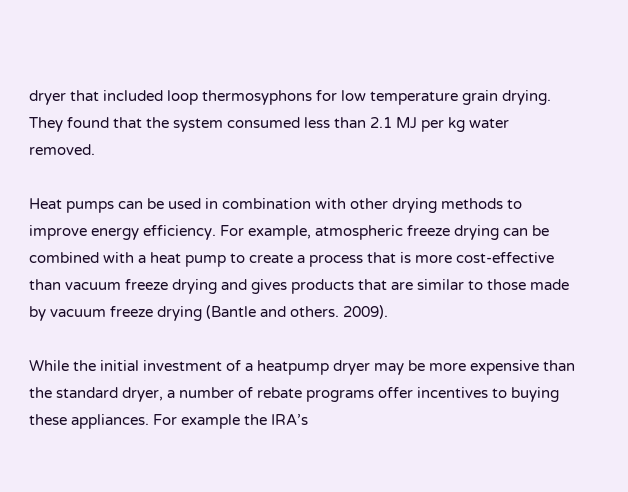dryer that included loop thermosyphons for low temperature grain drying. They found that the system consumed less than 2.1 MJ per kg water removed.

Heat pumps can be used in combination with other drying methods to improve energy efficiency. For example, atmospheric freeze drying can be combined with a heat pump to create a process that is more cost-effective than vacuum freeze drying and gives products that are similar to those made by vacuum freeze drying (Bantle and others. 2009).

While the initial investment of a heatpump dryer may be more expensive than the standard dryer, a number of rebate programs offer incentives to buying these appliances. For example the IRA’s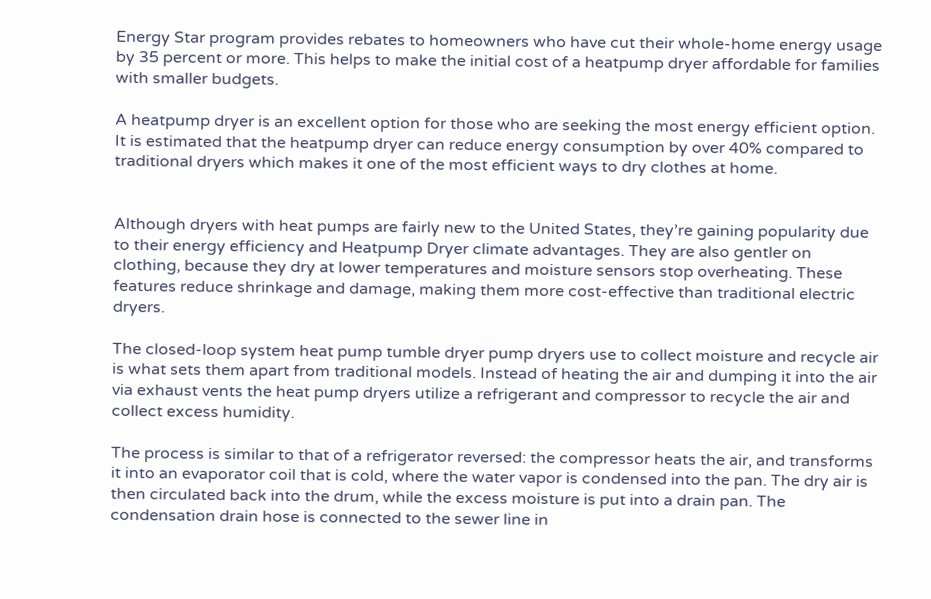Energy Star program provides rebates to homeowners who have cut their whole-home energy usage by 35 percent or more. This helps to make the initial cost of a heatpump dryer affordable for families with smaller budgets.

A heatpump dryer is an excellent option for those who are seeking the most energy efficient option. It is estimated that the heatpump dryer can reduce energy consumption by over 40% compared to traditional dryers which makes it one of the most efficient ways to dry clothes at home.


Although dryers with heat pumps are fairly new to the United States, they’re gaining popularity due to their energy efficiency and Heatpump Dryer climate advantages. They are also gentler on clothing, because they dry at lower temperatures and moisture sensors stop overheating. These features reduce shrinkage and damage, making them more cost-effective than traditional electric dryers.

The closed-loop system heat pump tumble dryer pump dryers use to collect moisture and recycle air is what sets them apart from traditional models. Instead of heating the air and dumping it into the air via exhaust vents the heat pump dryers utilize a refrigerant and compressor to recycle the air and collect excess humidity.

The process is similar to that of a refrigerator reversed: the compressor heats the air, and transforms it into an evaporator coil that is cold, where the water vapor is condensed into the pan. The dry air is then circulated back into the drum, while the excess moisture is put into a drain pan. The condensation drain hose is connected to the sewer line in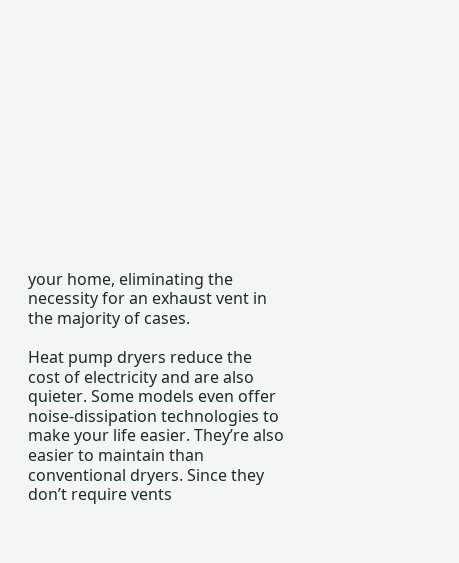your home, eliminating the necessity for an exhaust vent in the majority of cases.

Heat pump dryers reduce the cost of electricity and are also quieter. Some models even offer noise-dissipation technologies to make your life easier. They’re also easier to maintain than conventional dryers. Since they don’t require vents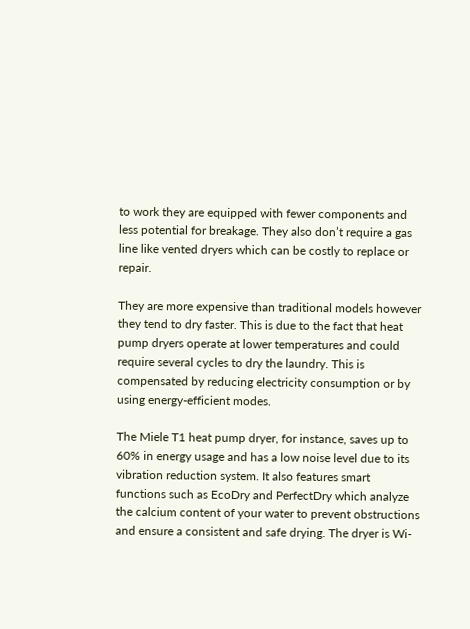to work they are equipped with fewer components and less potential for breakage. They also don’t require a gas line like vented dryers which can be costly to replace or repair.

They are more expensive than traditional models however they tend to dry faster. This is due to the fact that heat pump dryers operate at lower temperatures and could require several cycles to dry the laundry. This is compensated by reducing electricity consumption or by using energy-efficient modes.

The Miele T1 heat pump dryer, for instance, saves up to 60% in energy usage and has a low noise level due to its vibration reduction system. It also features smart functions such as EcoDry and PerfectDry which analyze the calcium content of your water to prevent obstructions and ensure a consistent and safe drying. The dryer is Wi-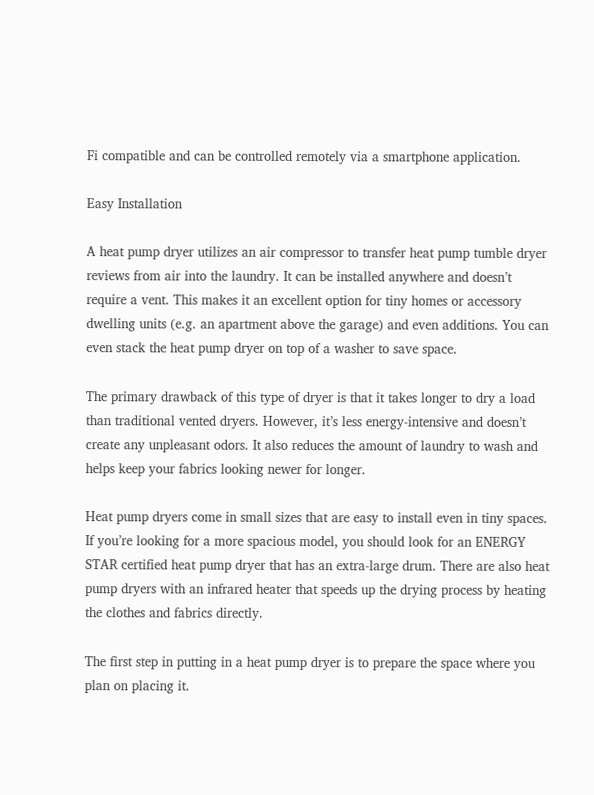Fi compatible and can be controlled remotely via a smartphone application.

Easy Installation

A heat pump dryer utilizes an air compressor to transfer heat pump tumble dryer reviews from air into the laundry. It can be installed anywhere and doesn’t require a vent. This makes it an excellent option for tiny homes or accessory dwelling units (e.g. an apartment above the garage) and even additions. You can even stack the heat pump dryer on top of a washer to save space.

The primary drawback of this type of dryer is that it takes longer to dry a load than traditional vented dryers. However, it’s less energy-intensive and doesn’t create any unpleasant odors. It also reduces the amount of laundry to wash and helps keep your fabrics looking newer for longer.

Heat pump dryers come in small sizes that are easy to install even in tiny spaces. If you’re looking for a more spacious model, you should look for an ENERGY STAR certified heat pump dryer that has an extra-large drum. There are also heat pump dryers with an infrared heater that speeds up the drying process by heating the clothes and fabrics directly.

The first step in putting in a heat pump dryer is to prepare the space where you plan on placing it.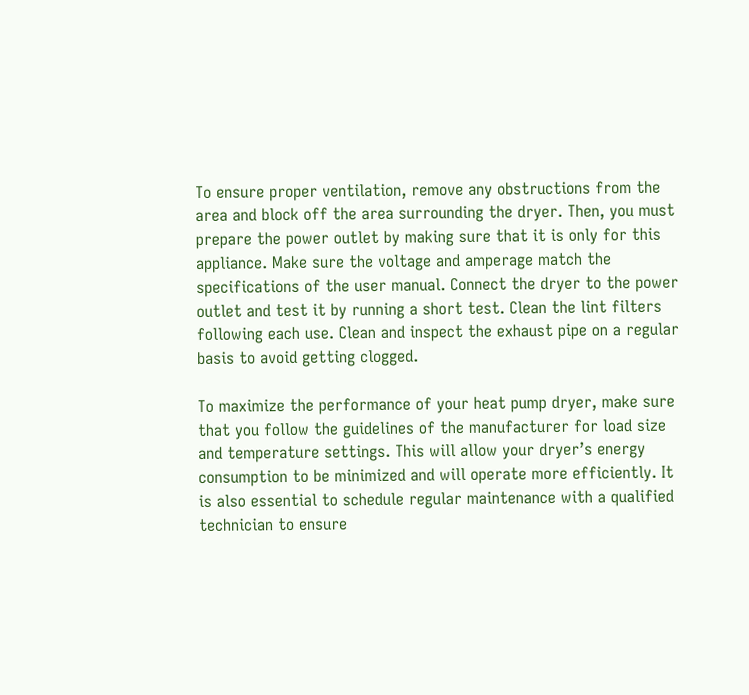To ensure proper ventilation, remove any obstructions from the area and block off the area surrounding the dryer. Then, you must prepare the power outlet by making sure that it is only for this appliance. Make sure the voltage and amperage match the specifications of the user manual. Connect the dryer to the power outlet and test it by running a short test. Clean the lint filters following each use. Clean and inspect the exhaust pipe on a regular basis to avoid getting clogged.

To maximize the performance of your heat pump dryer, make sure that you follow the guidelines of the manufacturer for load size and temperature settings. This will allow your dryer’s energy consumption to be minimized and will operate more efficiently. It is also essential to schedule regular maintenance with a qualified technician to ensure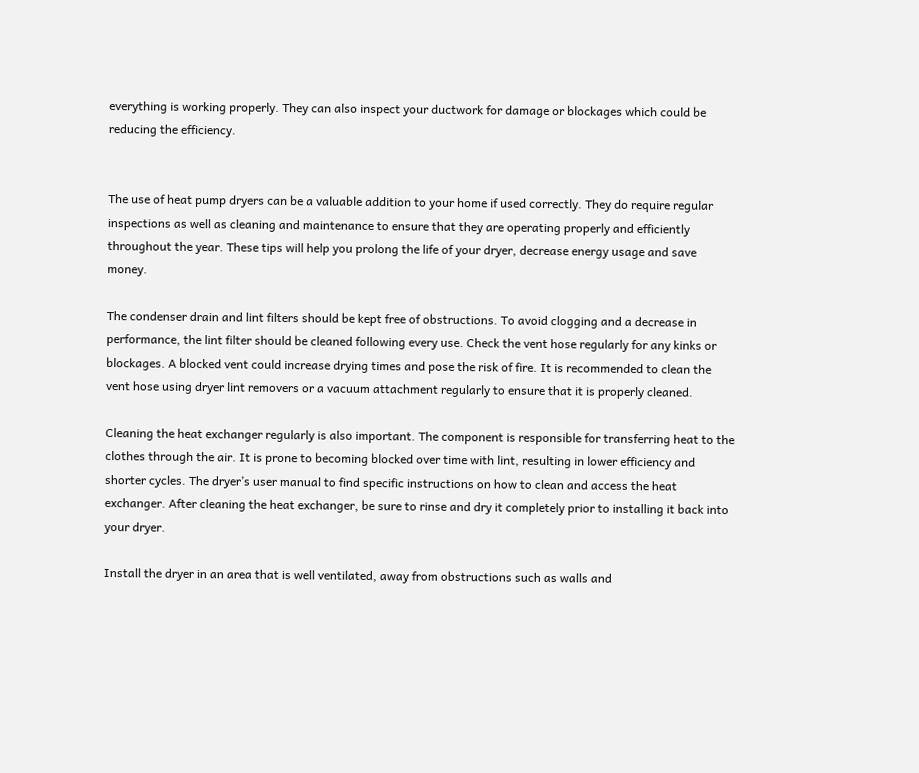everything is working properly. They can also inspect your ductwork for damage or blockages which could be reducing the efficiency.


The use of heat pump dryers can be a valuable addition to your home if used correctly. They do require regular inspections as well as cleaning and maintenance to ensure that they are operating properly and efficiently throughout the year. These tips will help you prolong the life of your dryer, decrease energy usage and save money.

The condenser drain and lint filters should be kept free of obstructions. To avoid clogging and a decrease in performance, the lint filter should be cleaned following every use. Check the vent hose regularly for any kinks or blockages. A blocked vent could increase drying times and pose the risk of fire. It is recommended to clean the vent hose using dryer lint removers or a vacuum attachment regularly to ensure that it is properly cleaned.

Cleaning the heat exchanger regularly is also important. The component is responsible for transferring heat to the clothes through the air. It is prone to becoming blocked over time with lint, resulting in lower efficiency and shorter cycles. The dryer’s user manual to find specific instructions on how to clean and access the heat exchanger. After cleaning the heat exchanger, be sure to rinse and dry it completely prior to installing it back into your dryer.

Install the dryer in an area that is well ventilated, away from obstructions such as walls and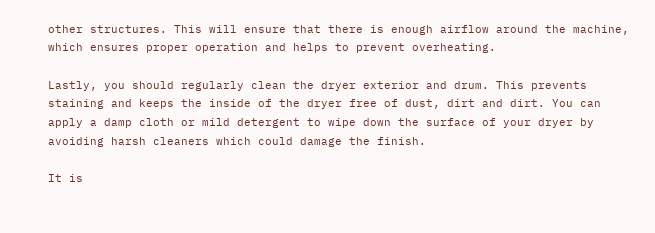other structures. This will ensure that there is enough airflow around the machine, which ensures proper operation and helps to prevent overheating.

Lastly, you should regularly clean the dryer exterior and drum. This prevents staining and keeps the inside of the dryer free of dust, dirt and dirt. You can apply a damp cloth or mild detergent to wipe down the surface of your dryer by avoiding harsh cleaners which could damage the finish.

It is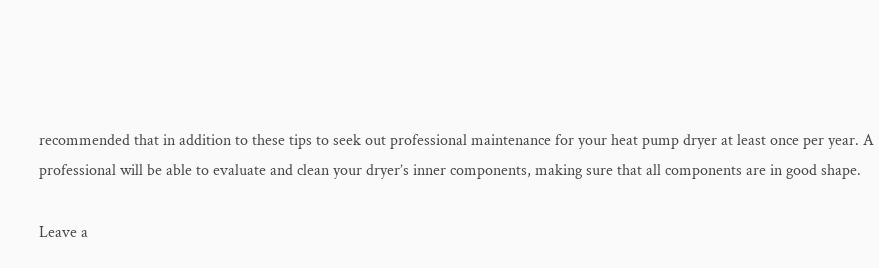recommended that in addition to these tips to seek out professional maintenance for your heat pump dryer at least once per year. A professional will be able to evaluate and clean your dryer’s inner components, making sure that all components are in good shape.

Leave a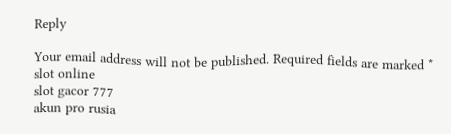Reply

Your email address will not be published. Required fields are marked *
slot online
slot gacor 777
akun pro rusia